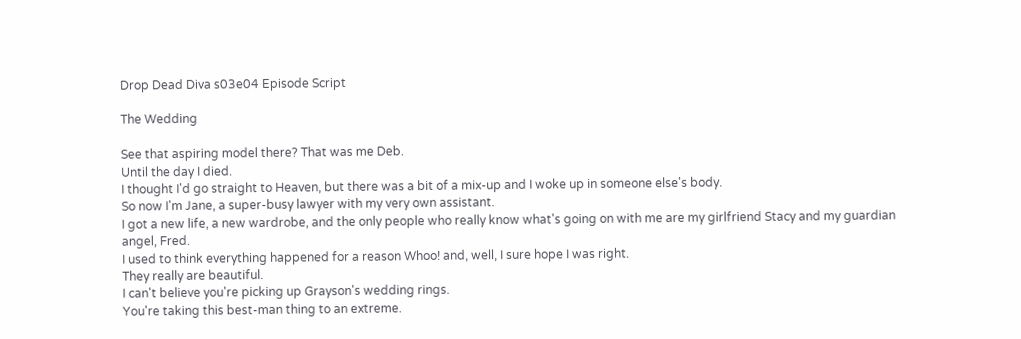Drop Dead Diva s03e04 Episode Script

The Wedding

See that aspiring model there? That was me Deb.
Until the day I died.
I thought I'd go straight to Heaven, but there was a bit of a mix-up and I woke up in someone else's body.
So now I'm Jane, a super-busy lawyer with my very own assistant.
I got a new life, a new wardrobe, and the only people who really know what's going on with me are my girlfriend Stacy and my guardian angel, Fred.
I used to think everything happened for a reason Whoo! and, well, I sure hope I was right.
They really are beautiful.
I can't believe you're picking up Grayson's wedding rings.
You're taking this best-man thing to an extreme.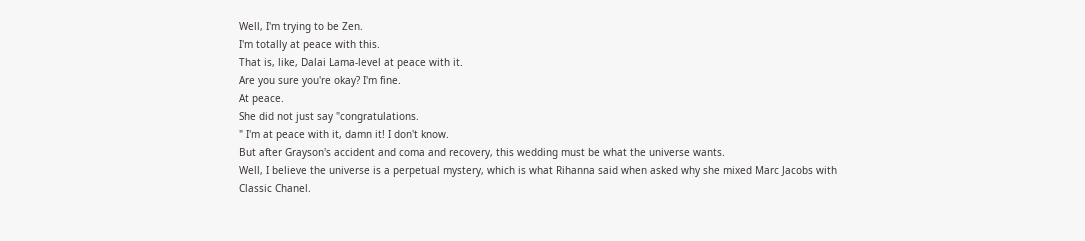Well, I'm trying to be Zen.
I'm totally at peace with this.
That is, like, Dalai Lama-level at peace with it.
Are you sure you're okay? I'm fine.
At peace.
She did not just say "congratulations.
" I'm at peace with it, damn it! I don't know.
But after Grayson's accident and coma and recovery, this wedding must be what the universe wants.
Well, I believe the universe is a perpetual mystery, which is what Rihanna said when asked why she mixed Marc Jacobs with Classic Chanel.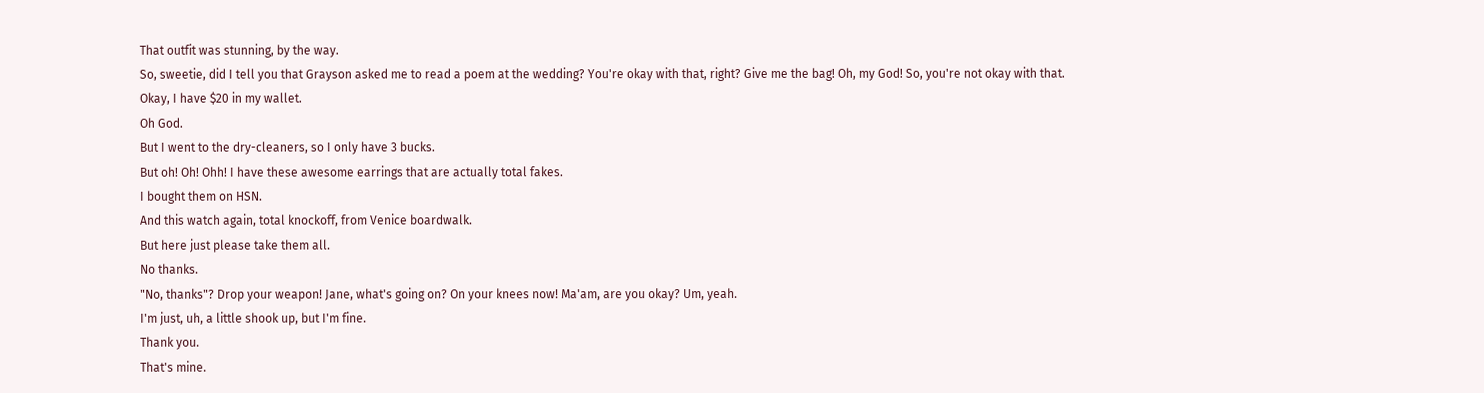That outfit was stunning, by the way.
So, sweetie, did I tell you that Grayson asked me to read a poem at the wedding? You're okay with that, right? Give me the bag! Oh, my God! So, you're not okay with that.
Okay, I have $20 in my wallet.
Oh God.
But I went to the dry-cleaners, so I only have 3 bucks.
But oh! Oh! Ohh! I have these awesome earrings that are actually total fakes.
I bought them on HSN.
And this watch again, total knockoff, from Venice boardwalk.
But here just please take them all.
No thanks.
"No, thanks"? Drop your weapon! Jane, what's going on? On your knees now! Ma'am, are you okay? Um, yeah.
I'm just, uh, a little shook up, but I'm fine.
Thank you.
That's mine.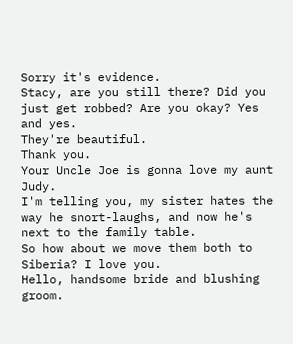Sorry it's evidence.
Stacy, are you still there? Did you just get robbed? Are you okay? Yes and yes.
They're beautiful.
Thank you.
Your Uncle Joe is gonna love my aunt Judy.
I'm telling you, my sister hates the way he snort-laughs, and now he's next to the family table.
So how about we move them both to Siberia? I love you.
Hello, handsome bride and blushing groom.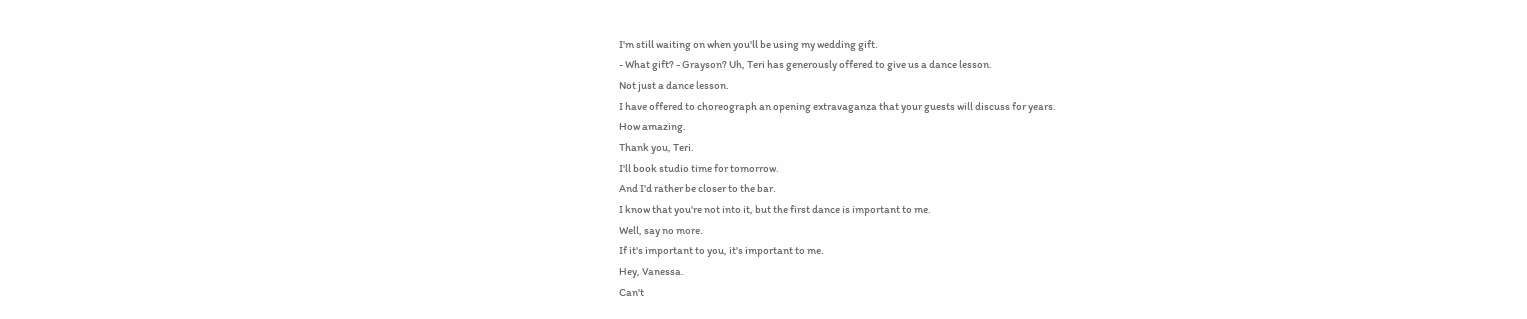I'm still waiting on when you'll be using my wedding gift.
- What gift? - Grayson? Uh, Teri has generously offered to give us a dance lesson.
Not just a dance lesson.
I have offered to choreograph an opening extravaganza that your guests will discuss for years.
How amazing.
Thank you, Teri.
I'll book studio time for tomorrow.
And I'd rather be closer to the bar.
I know that you're not into it, but the first dance is important to me.
Well, say no more.
If it's important to you, it's important to me.
Hey, Vanessa.
Can't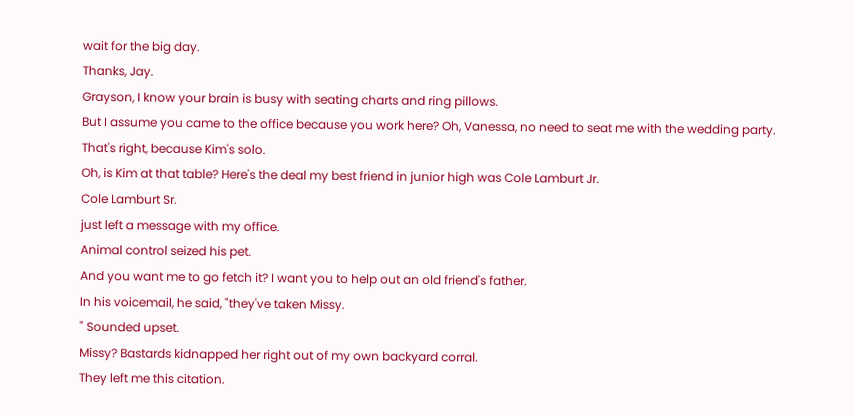wait for the big day.
Thanks, Jay.
Grayson, I know your brain is busy with seating charts and ring pillows.
But I assume you came to the office because you work here? Oh, Vanessa, no need to seat me with the wedding party.
That's right, because Kim's solo.
Oh, is Kim at that table? Here's the deal my best friend in junior high was Cole Lamburt Jr.
Cole Lamburt Sr.
just left a message with my office.
Animal control seized his pet.
And you want me to go fetch it? I want you to help out an old friend's father.
In his voicemail, he said, "they've taken Missy.
" Sounded upset.
Missy? Bastards kidnapped her right out of my own backyard corral.
They left me this citation.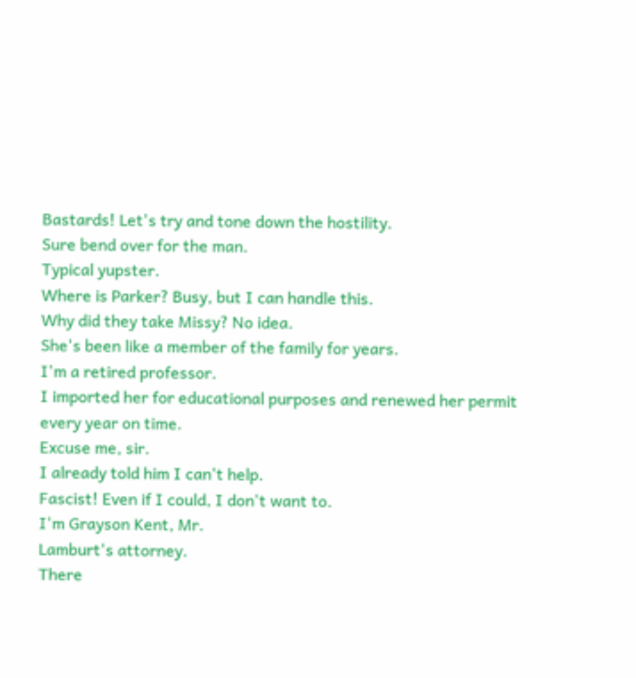Bastards! Let's try and tone down the hostility.
Sure bend over for the man.
Typical yupster.
Where is Parker? Busy, but I can handle this.
Why did they take Missy? No idea.
She's been like a member of the family for years.
I'm a retired professor.
I imported her for educational purposes and renewed her permit every year on time.
Excuse me, sir.
I already told him I can't help.
Fascist! Even if I could, I don't want to.
I'm Grayson Kent, Mr.
Lamburt's attorney.
There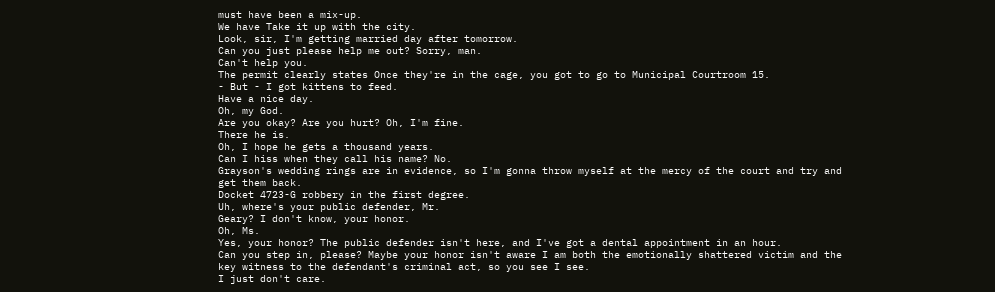must have been a mix-up.
We have Take it up with the city.
Look, sir, I'm getting married day after tomorrow.
Can you just please help me out? Sorry, man.
Can't help you.
The permit clearly states Once they're in the cage, you got to go to Municipal Courtroom 15.
- But - I got kittens to feed.
Have a nice day.
Oh, my God.
Are you okay? Are you hurt? Oh, I'm fine.
There he is.
Oh, I hope he gets a thousand years.
Can I hiss when they call his name? No.
Grayson's wedding rings are in evidence, so I'm gonna throw myself at the mercy of the court and try and get them back.
Docket 4723-G robbery in the first degree.
Uh, where's your public defender, Mr.
Geary? I don't know, your honor.
Oh, Ms.
Yes, your honor? The public defender isn't here, and I've got a dental appointment in an hour.
Can you step in, please? Maybe your honor isn't aware I am both the emotionally shattered victim and the key witness to the defendant's criminal act, so you see I see.
I just don't care.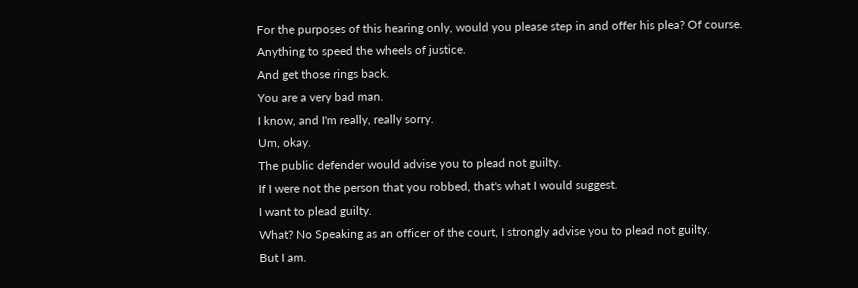For the purposes of this hearing only, would you please step in and offer his plea? Of course.
Anything to speed the wheels of justice.
And get those rings back.
You are a very bad man.
I know, and I'm really, really sorry.
Um, okay.
The public defender would advise you to plead not guilty.
If I were not the person that you robbed, that's what I would suggest.
I want to plead guilty.
What? No Speaking as an officer of the court, I strongly advise you to plead not guilty.
But I am.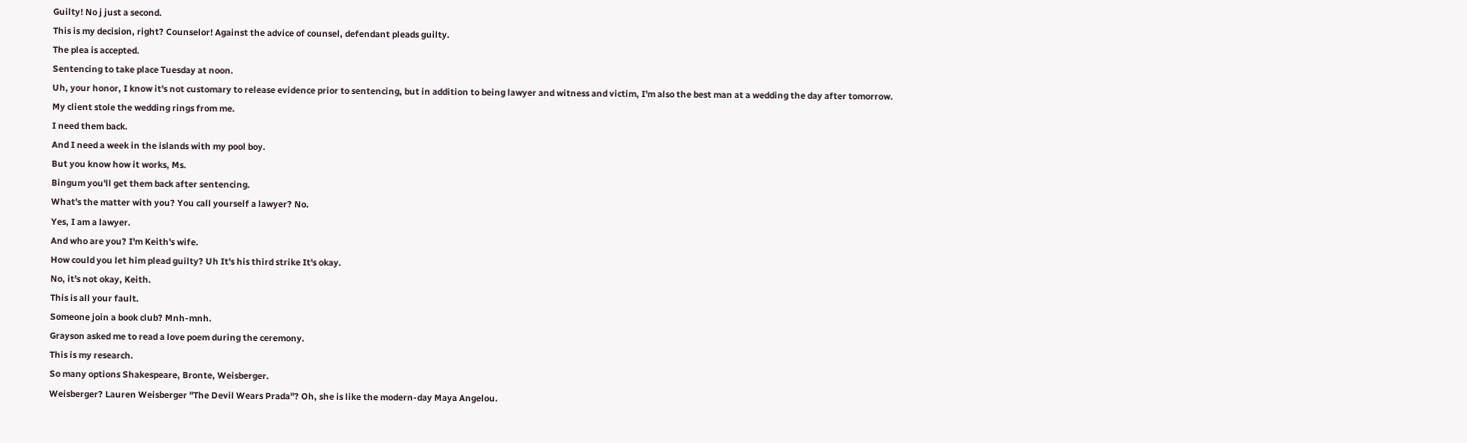Guilty! No j just a second.
This is my decision, right? Counselor! Against the advice of counsel, defendant pleads guilty.
The plea is accepted.
Sentencing to take place Tuesday at noon.
Uh, your honor, I know it's not customary to release evidence prior to sentencing, but in addition to being lawyer and witness and victim, I'm also the best man at a wedding the day after tomorrow.
My client stole the wedding rings from me.
I need them back.
And I need a week in the islands with my pool boy.
But you know how it works, Ms.
Bingum you'll get them back after sentencing.
What's the matter with you? You call yourself a lawyer? No.
Yes, I am a lawyer.
And who are you? I'm Keith's wife.
How could you let him plead guilty? Uh It's his third strike It's okay.
No, it's not okay, Keith.
This is all your fault.
Someone join a book club? Mnh-mnh.
Grayson asked me to read a love poem during the ceremony.
This is my research.
So many options Shakespeare, Bronte, Weisberger.
Weisberger? Lauren Weisberger "The Devil Wears Prada"? Oh, she is like the modern-day Maya Angelou.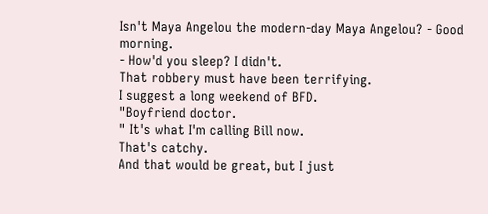Isn't Maya Angelou the modern-day Maya Angelou? - Good morning.
- How'd you sleep? I didn't.
That robbery must have been terrifying.
I suggest a long weekend of BFD.
"Boyfriend doctor.
" It's what I'm calling Bill now.
That's catchy.
And that would be great, but I just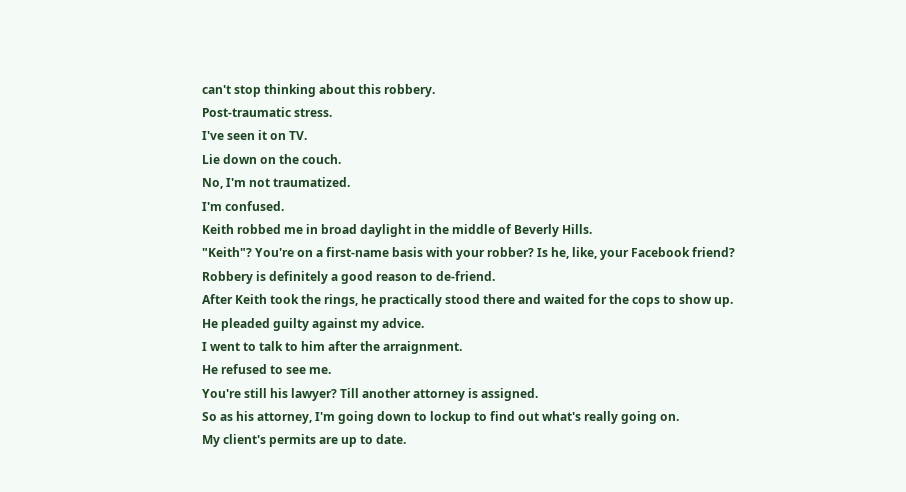can't stop thinking about this robbery.
Post-traumatic stress.
I've seen it on TV.
Lie down on the couch.
No, I'm not traumatized.
I'm confused.
Keith robbed me in broad daylight in the middle of Beverly Hills.
"Keith"? You're on a first-name basis with your robber? Is he, like, your Facebook friend? Robbery is definitely a good reason to de-friend.
After Keith took the rings, he practically stood there and waited for the cops to show up.
He pleaded guilty against my advice.
I went to talk to him after the arraignment.
He refused to see me.
You're still his lawyer? Till another attorney is assigned.
So as his attorney, I'm going down to lockup to find out what's really going on.
My client's permits are up to date.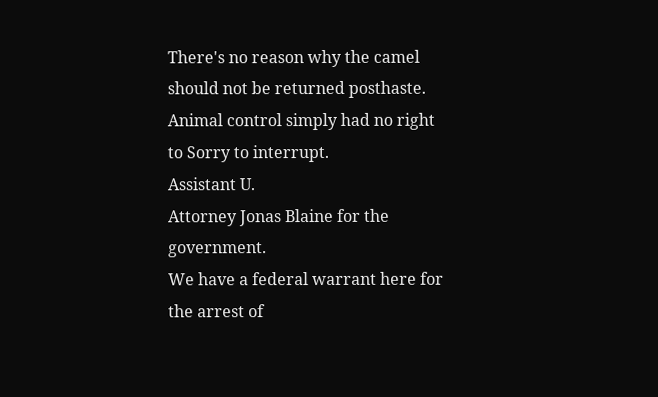There's no reason why the camel should not be returned posthaste.
Animal control simply had no right to Sorry to interrupt.
Assistant U.
Attorney Jonas Blaine for the government.
We have a federal warrant here for the arrest of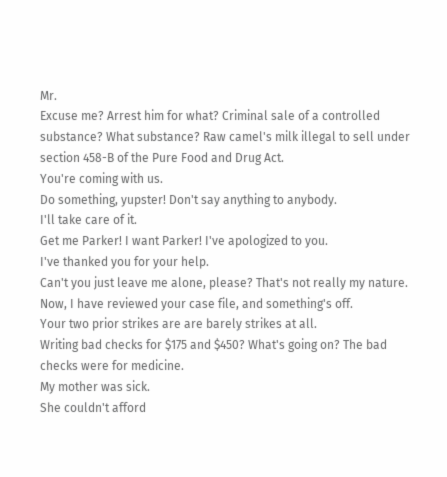Mr.
Excuse me? Arrest him for what? Criminal sale of a controlled substance? What substance? Raw camel's milk illegal to sell under section 458-B of the Pure Food and Drug Act.
You're coming with us.
Do something, yupster! Don't say anything to anybody.
I'll take care of it.
Get me Parker! I want Parker! I've apologized to you.
I've thanked you for your help.
Can't you just leave me alone, please? That's not really my nature.
Now, I have reviewed your case file, and something's off.
Your two prior strikes are are barely strikes at all.
Writing bad checks for $175 and $450? What's going on? The bad checks were for medicine.
My mother was sick.
She couldn't afford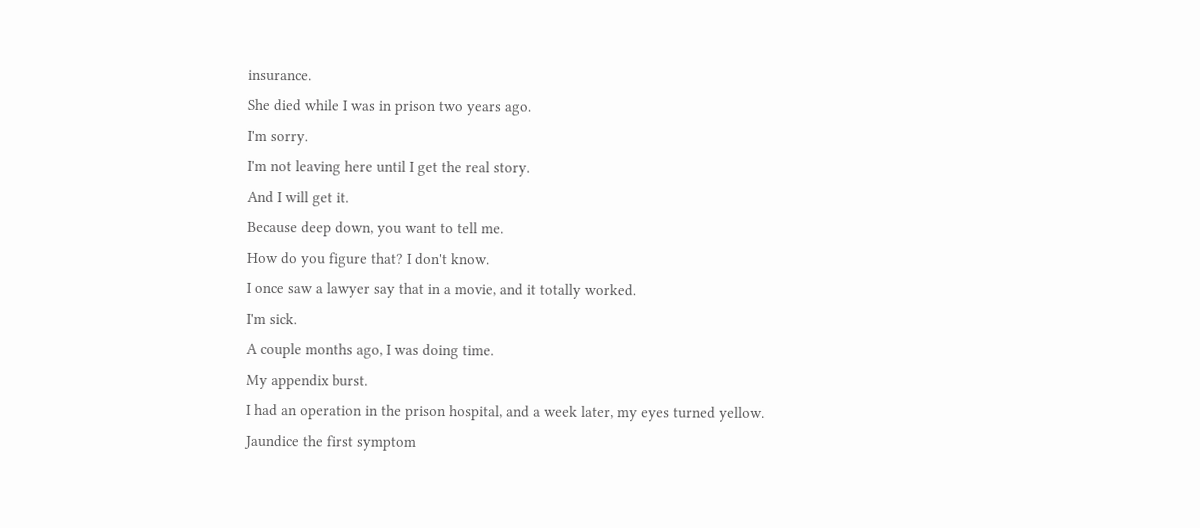insurance.
She died while I was in prison two years ago.
I'm sorry.
I'm not leaving here until I get the real story.
And I will get it.
Because deep down, you want to tell me.
How do you figure that? I don't know.
I once saw a lawyer say that in a movie, and it totally worked.
I'm sick.
A couple months ago, I was doing time.
My appendix burst.
I had an operation in the prison hospital, and a week later, my eyes turned yellow.
Jaundice the first symptom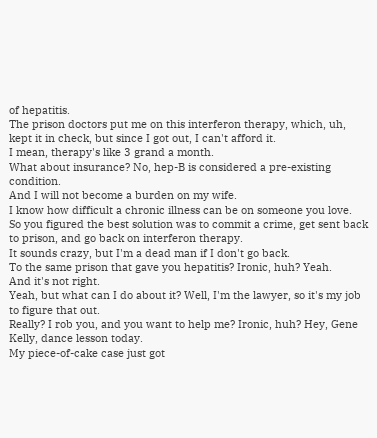of hepatitis.
The prison doctors put me on this interferon therapy, which, uh, kept it in check, but since I got out, I can't afford it.
I mean, therapy's like 3 grand a month.
What about insurance? No, hep-B is considered a pre-existing condition.
And I will not become a burden on my wife.
I know how difficult a chronic illness can be on someone you love.
So you figured the best solution was to commit a crime, get sent back to prison, and go back on interferon therapy.
It sounds crazy, but I'm a dead man if I don't go back.
To the same prison that gave you hepatitis? Ironic, huh? Yeah.
And it's not right.
Yeah, but what can I do about it? Well, I'm the lawyer, so it's my job to figure that out.
Really? I rob you, and you want to help me? Ironic, huh? Hey, Gene Kelly, dance lesson today.
My piece-of-cake case just got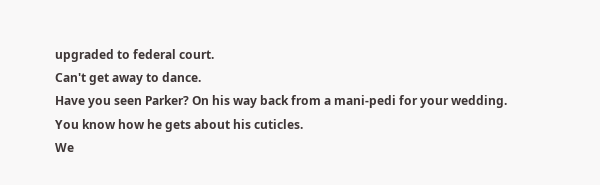upgraded to federal court.
Can't get away to dance.
Have you seen Parker? On his way back from a mani-pedi for your wedding.
You know how he gets about his cuticles.
We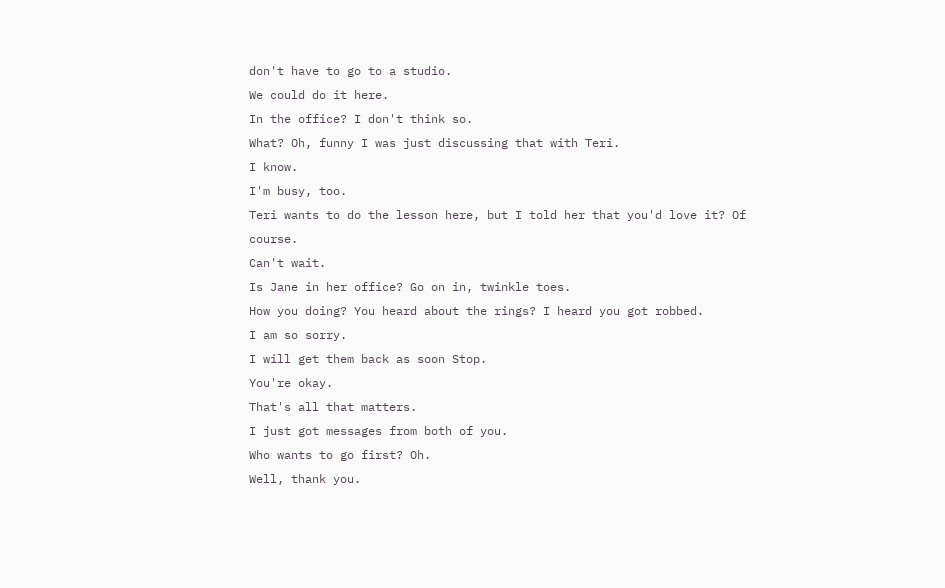don't have to go to a studio.
We could do it here.
In the office? I don't think so.
What? Oh, funny I was just discussing that with Teri.
I know.
I'm busy, too.
Teri wants to do the lesson here, but I told her that you'd love it? Of course.
Can't wait.
Is Jane in her office? Go on in, twinkle toes.
How you doing? You heard about the rings? I heard you got robbed.
I am so sorry.
I will get them back as soon Stop.
You're okay.
That's all that matters.
I just got messages from both of you.
Who wants to go first? Oh.
Well, thank you.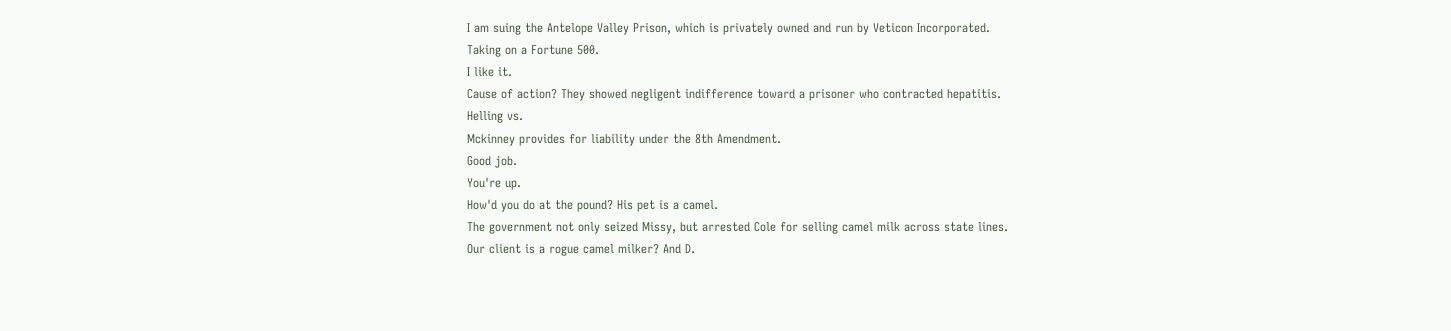I am suing the Antelope Valley Prison, which is privately owned and run by Veticon Incorporated.
Taking on a Fortune 500.
I like it.
Cause of action? They showed negligent indifference toward a prisoner who contracted hepatitis.
Helling vs.
Mckinney provides for liability under the 8th Amendment.
Good job.
You're up.
How'd you do at the pound? His pet is a camel.
The government not only seized Missy, but arrested Cole for selling camel milk across state lines.
Our client is a rogue camel milker? And D.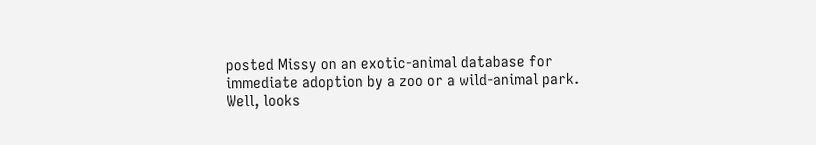posted Missy on an exotic-animal database for immediate adoption by a zoo or a wild-animal park.
Well, looks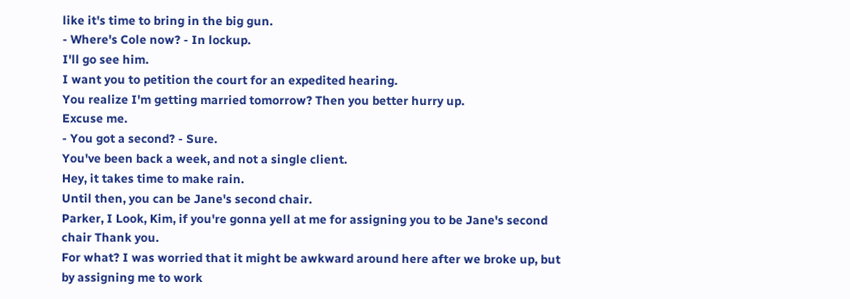like it's time to bring in the big gun.
- Where's Cole now? - In lockup.
I'll go see him.
I want you to petition the court for an expedited hearing.
You realize I'm getting married tomorrow? Then you better hurry up.
Excuse me.
- You got a second? - Sure.
You've been back a week, and not a single client.
Hey, it takes time to make rain.
Until then, you can be Jane's second chair.
Parker, I Look, Kim, if you're gonna yell at me for assigning you to be Jane's second chair Thank you.
For what? I was worried that it might be awkward around here after we broke up, but by assigning me to work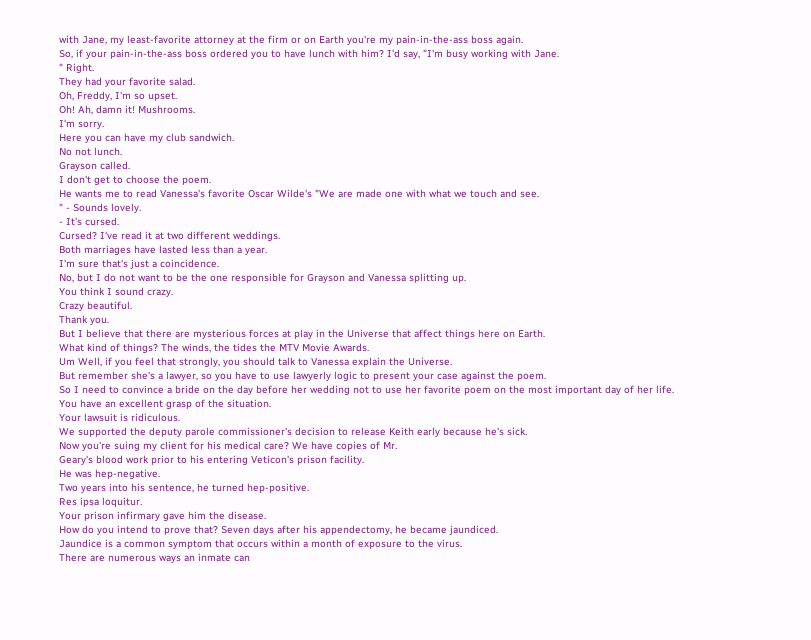with Jane, my least-favorite attorney at the firm or on Earth you're my pain-in-the-ass boss again.
So, if your pain-in-the-ass boss ordered you to have lunch with him? I'd say, "I'm busy working with Jane.
" Right.
They had your favorite salad.
Oh, Freddy, I'm so upset.
Oh! Ah, damn it! Mushrooms.
I'm sorry.
Here you can have my club sandwich.
No not lunch.
Grayson called.
I don't get to choose the poem.
He wants me to read Vanessa's favorite Oscar Wilde's "We are made one with what we touch and see.
" - Sounds lovely.
- It's cursed.
Cursed? I've read it at two different weddings.
Both marriages have lasted less than a year.
I'm sure that's just a coincidence.
No, but I do not want to be the one responsible for Grayson and Vanessa splitting up.
You think I sound crazy.
Crazy beautiful.
Thank you.
But I believe that there are mysterious forces at play in the Universe that affect things here on Earth.
What kind of things? The winds, the tides the MTV Movie Awards.
Um Well, if you feel that strongly, you should talk to Vanessa explain the Universe.
But remember she's a lawyer, so you have to use lawyerly logic to present your case against the poem.
So I need to convince a bride on the day before her wedding not to use her favorite poem on the most important day of her life.
You have an excellent grasp of the situation.
Your lawsuit is ridiculous.
We supported the deputy parole commissioner's decision to release Keith early because he's sick.
Now you're suing my client for his medical care? We have copies of Mr.
Geary's blood work prior to his entering Veticon's prison facility.
He was hep-negative.
Two years into his sentence, he turned hep-positive.
Res ipsa loquitur.
Your prison infirmary gave him the disease.
How do you intend to prove that? Seven days after his appendectomy, he became jaundiced.
Jaundice is a common symptom that occurs within a month of exposure to the virus.
There are numerous ways an inmate can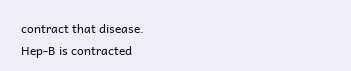contract that disease.
Hep-B is contracted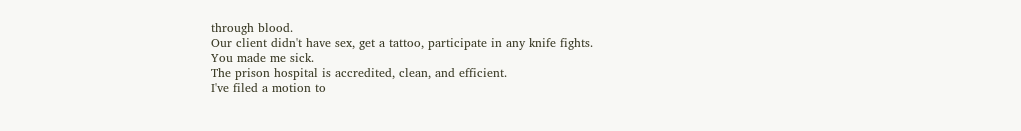through blood.
Our client didn't have sex, get a tattoo, participate in any knife fights.
You made me sick.
The prison hospital is accredited, clean, and efficient.
I've filed a motion to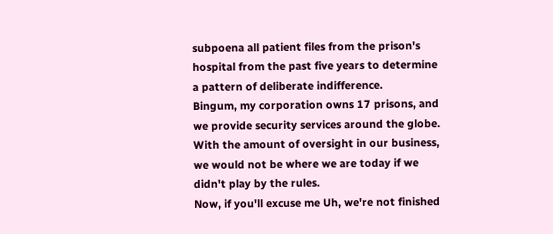subpoena all patient files from the prison's hospital from the past five years to determine a pattern of deliberate indifference.
Bingum, my corporation owns 17 prisons, and we provide security services around the globe.
With the amount of oversight in our business, we would not be where we are today if we didn't play by the rules.
Now, if you'll excuse me Uh, we're not finished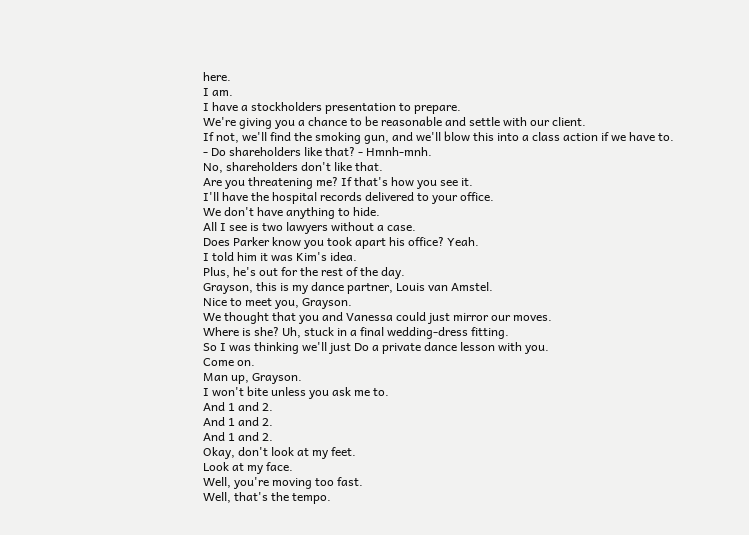here.
I am.
I have a stockholders presentation to prepare.
We're giving you a chance to be reasonable and settle with our client.
If not, we'll find the smoking gun, and we'll blow this into a class action if we have to.
- Do shareholders like that? - Hmnh-mnh.
No, shareholders don't like that.
Are you threatening me? If that's how you see it.
I'll have the hospital records delivered to your office.
We don't have anything to hide.
All I see is two lawyers without a case.
Does Parker know you took apart his office? Yeah.
I told him it was Kim's idea.
Plus, he's out for the rest of the day.
Grayson, this is my dance partner, Louis van Amstel.
Nice to meet you, Grayson.
We thought that you and Vanessa could just mirror our moves.
Where is she? Uh, stuck in a final wedding-dress fitting.
So I was thinking we'll just Do a private dance lesson with you.
Come on.
Man up, Grayson.
I won't bite unless you ask me to.
And 1 and 2.
And 1 and 2.
And 1 and 2.
Okay, don't look at my feet.
Look at my face.
Well, you're moving too fast.
Well, that's the tempo.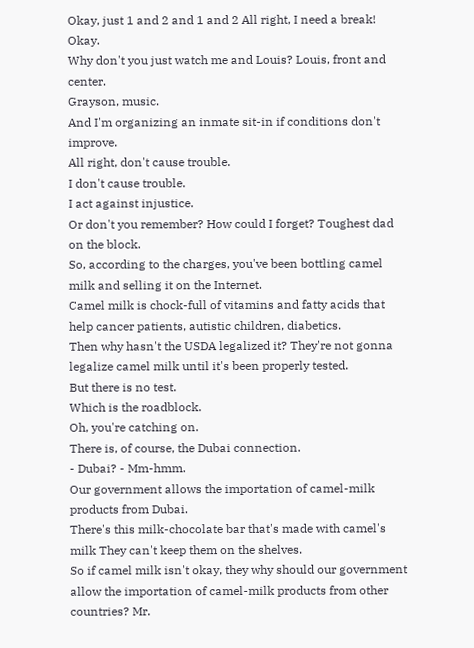Okay, just 1 and 2 and 1 and 2 All right, I need a break! Okay.
Why don't you just watch me and Louis? Louis, front and center.
Grayson, music.
And I'm organizing an inmate sit-in if conditions don't improve.
All right, don't cause trouble.
I don't cause trouble.
I act against injustice.
Or don't you remember? How could I forget? Toughest dad on the block.
So, according to the charges, you've been bottling camel milk and selling it on the Internet.
Camel milk is chock-full of vitamins and fatty acids that help cancer patients, autistic children, diabetics.
Then why hasn't the USDA legalized it? They're not gonna legalize camel milk until it's been properly tested.
But there is no test.
Which is the roadblock.
Oh, you're catching on.
There is, of course, the Dubai connection.
- Dubai? - Mm-hmm.
Our government allows the importation of camel-milk products from Dubai.
There's this milk-chocolate bar that's made with camel's milk They can't keep them on the shelves.
So if camel milk isn't okay, they why should our government allow the importation of camel-milk products from other countries? Mr.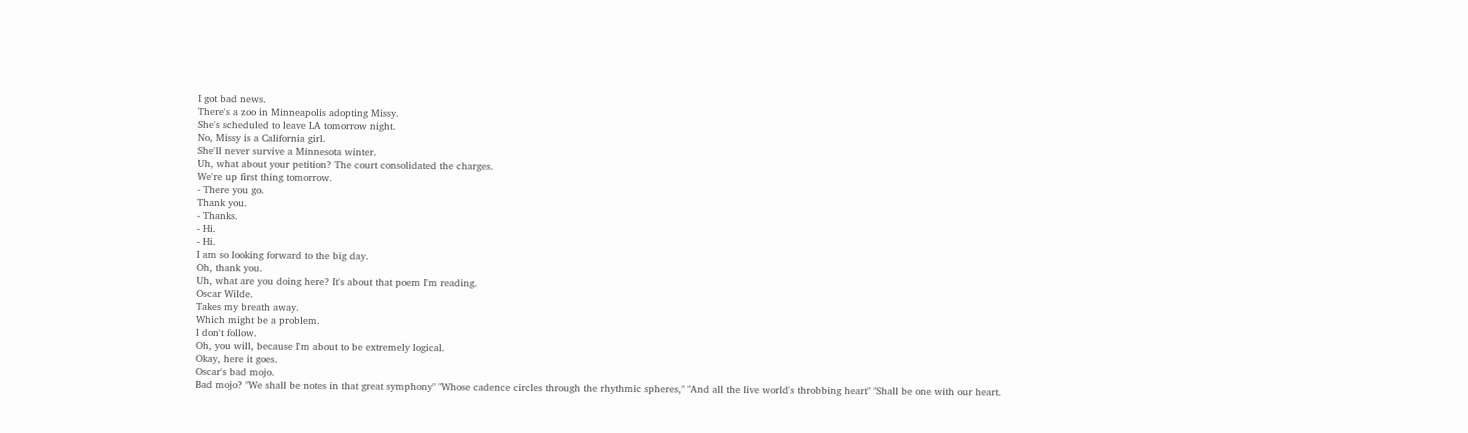I got bad news.
There's a zoo in Minneapolis adopting Missy.
She's scheduled to leave LA tomorrow night.
No, Missy is a California girl.
She'll never survive a Minnesota winter.
Uh, what about your petition? The court consolidated the charges.
We're up first thing tomorrow.
- There you go.
Thank you.
- Thanks.
- Hi.
- Hi.
I am so looking forward to the big day.
Oh, thank you.
Uh, what are you doing here? It's about that poem I'm reading.
Oscar Wilde.
Takes my breath away.
Which might be a problem.
I don't follow.
Oh, you will, because I'm about to be extremely logical.
Okay, here it goes.
Oscar's bad mojo.
Bad mojo? "We shall be notes in that great symphony" "Whose cadence circles through the rhythmic spheres," "And all the live world's throbbing heart" "Shall be one with our heart.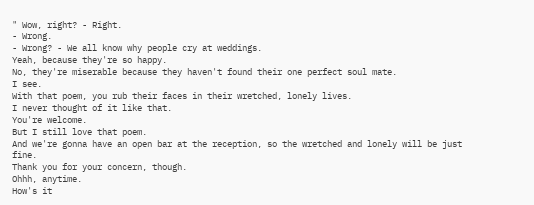" Wow, right? - Right.
- Wrong.
- Wrong? - We all know why people cry at weddings.
Yeah, because they're so happy.
No, they're miserable because they haven't found their one perfect soul mate.
I see.
With that poem, you rub their faces in their wretched, lonely lives.
I never thought of it like that.
You're welcome.
But I still love that poem.
And we're gonna have an open bar at the reception, so the wretched and lonely will be just fine.
Thank you for your concern, though.
Ohhh, anytime.
How's it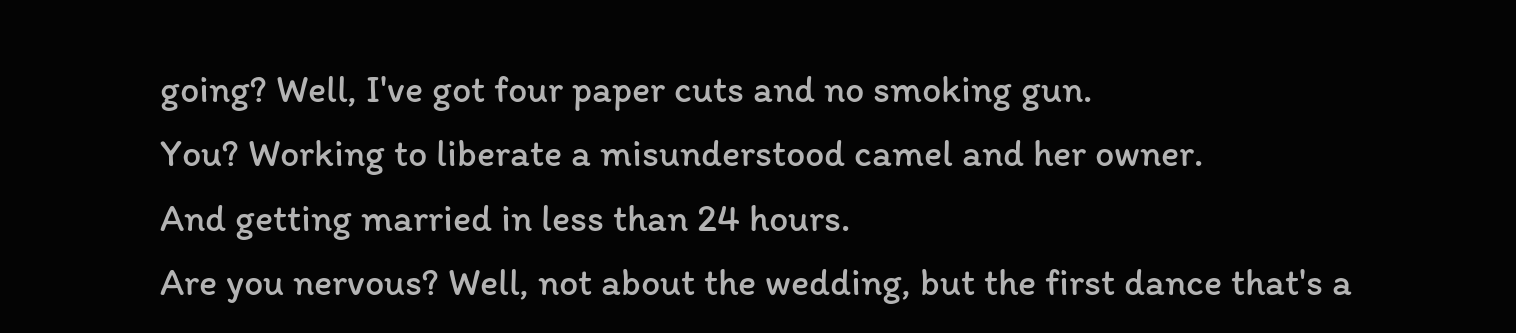going? Well, I've got four paper cuts and no smoking gun.
You? Working to liberate a misunderstood camel and her owner.
And getting married in less than 24 hours.
Are you nervous? Well, not about the wedding, but the first dance that's a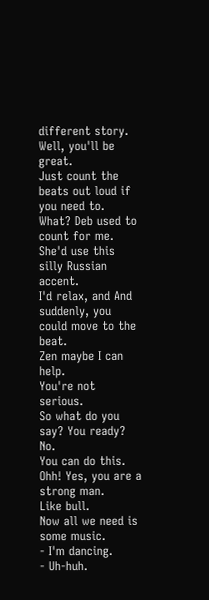different story.
Well, you'll be great.
Just count the beats out loud if you need to.
What? Deb used to count for me.
She'd use this silly Russian accent.
I'd relax, and And suddenly, you could move to the beat.
Zen maybe I can help.
You're not serious.
So what do you say? You ready? No.
You can do this.
Ohh! Yes, you are a strong man.
Like bull.
Now all we need is some music.
- I'm dancing.
- Uh-huh.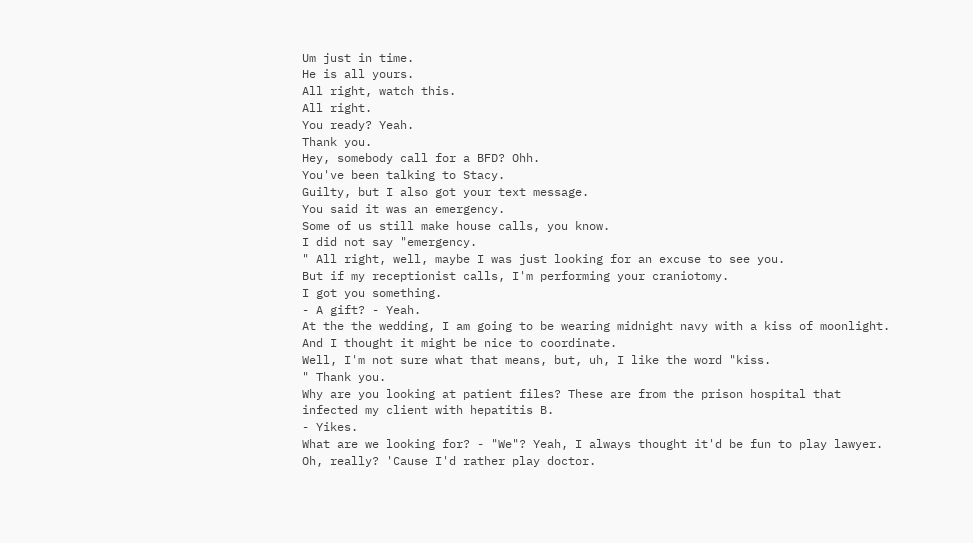Um just in time.
He is all yours.
All right, watch this.
All right.
You ready? Yeah.
Thank you.
Hey, somebody call for a BFD? Ohh.
You've been talking to Stacy.
Guilty, but I also got your text message.
You said it was an emergency.
Some of us still make house calls, you know.
I did not say "emergency.
" All right, well, maybe I was just looking for an excuse to see you.
But if my receptionist calls, I'm performing your craniotomy.
I got you something.
- A gift? - Yeah.
At the the wedding, I am going to be wearing midnight navy with a kiss of moonlight.
And I thought it might be nice to coordinate.
Well, I'm not sure what that means, but, uh, I like the word "kiss.
" Thank you.
Why are you looking at patient files? These are from the prison hospital that infected my client with hepatitis B.
- Yikes.
What are we looking for? - "We"? Yeah, I always thought it'd be fun to play lawyer.
Oh, really? 'Cause I'd rather play doctor.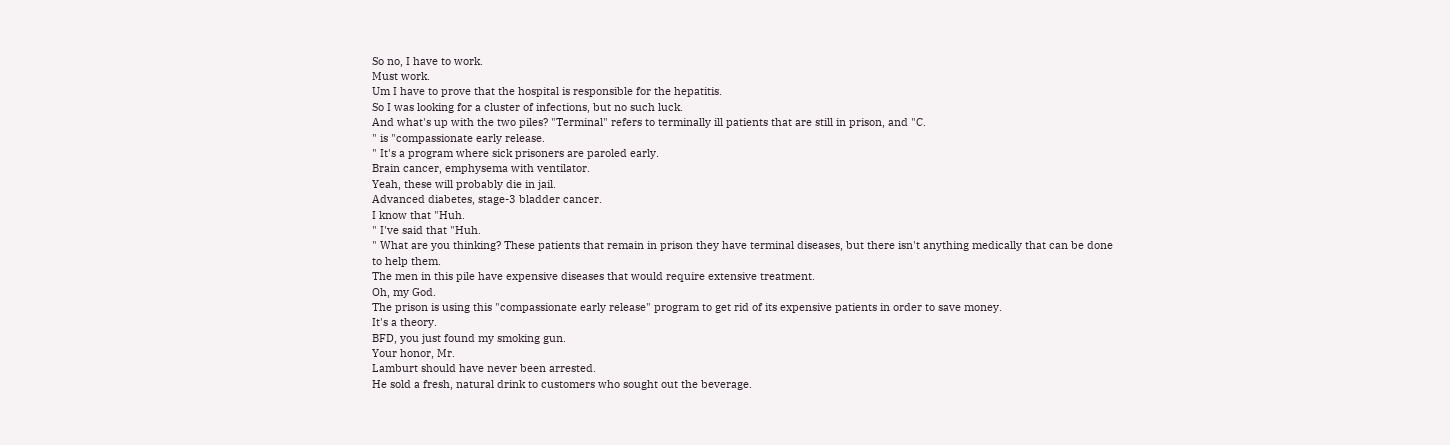So no, I have to work.
Must work.
Um I have to prove that the hospital is responsible for the hepatitis.
So I was looking for a cluster of infections, but no such luck.
And what's up with the two piles? "Terminal" refers to terminally ill patients that are still in prison, and "C.
" is "compassionate early release.
" It's a program where sick prisoners are paroled early.
Brain cancer, emphysema with ventilator.
Yeah, these will probably die in jail.
Advanced diabetes, stage-3 bladder cancer.
I know that "Huh.
" I've said that "Huh.
" What are you thinking? These patients that remain in prison they have terminal diseases, but there isn't anything medically that can be done to help them.
The men in this pile have expensive diseases that would require extensive treatment.
Oh, my God.
The prison is using this "compassionate early release" program to get rid of its expensive patients in order to save money.
It's a theory.
BFD, you just found my smoking gun.
Your honor, Mr.
Lamburt should have never been arrested.
He sold a fresh, natural drink to customers who sought out the beverage.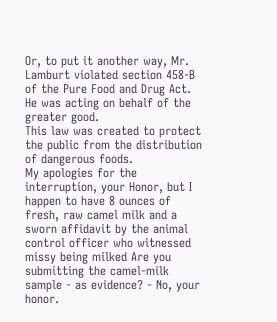Or, to put it another way, Mr.
Lamburt violated section 458-B of the Pure Food and Drug Act.
He was acting on behalf of the greater good.
This law was created to protect the public from the distribution of dangerous foods.
My apologies for the interruption, your Honor, but I happen to have 8 ounces of fresh, raw camel milk and a sworn affidavit by the animal control officer who witnessed missy being milked Are you submitting the camel-milk sample - as evidence? - No, your honor.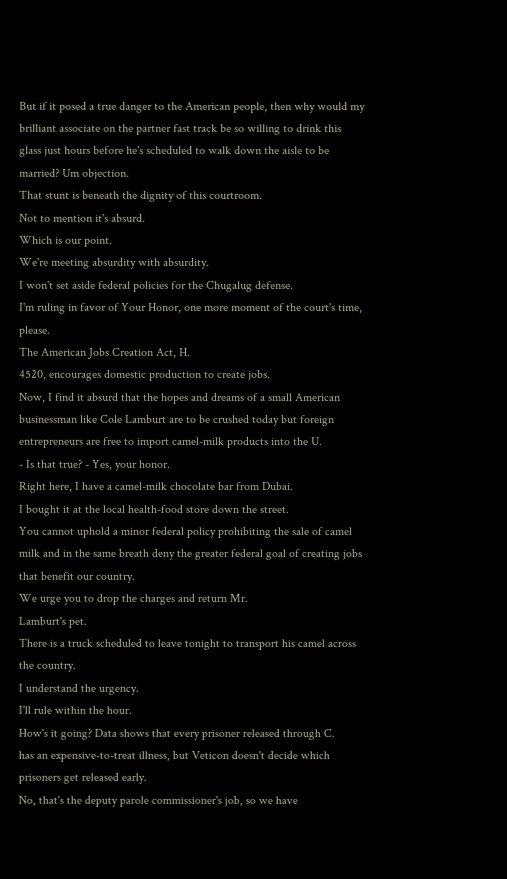But if it posed a true danger to the American people, then why would my brilliant associate on the partner fast track be so willing to drink this glass just hours before he's scheduled to walk down the aisle to be married? Um objection.
That stunt is beneath the dignity of this courtroom.
Not to mention it's absurd.
Which is our point.
We're meeting absurdity with absurdity.
I won't set aside federal policies for the Chugalug defense.
I'm ruling in favor of Your Honor, one more moment of the court's time, please.
The American Jobs Creation Act, H.
4520, encourages domestic production to create jobs.
Now, I find it absurd that the hopes and dreams of a small American businessman like Cole Lamburt are to be crushed today but foreign entrepreneurs are free to import camel-milk products into the U.
- Is that true? - Yes, your honor.
Right here, I have a camel-milk chocolate bar from Dubai.
I bought it at the local health-food store down the street.
You cannot uphold a minor federal policy prohibiting the sale of camel milk and in the same breath deny the greater federal goal of creating jobs that benefit our country.
We urge you to drop the charges and return Mr.
Lamburt's pet.
There is a truck scheduled to leave tonight to transport his camel across the country.
I understand the urgency.
I'll rule within the hour.
How's it going? Data shows that every prisoner released through C.
has an expensive-to-treat illness, but Veticon doesn't decide which prisoners get released early.
No, that's the deputy parole commissioner's job, so we have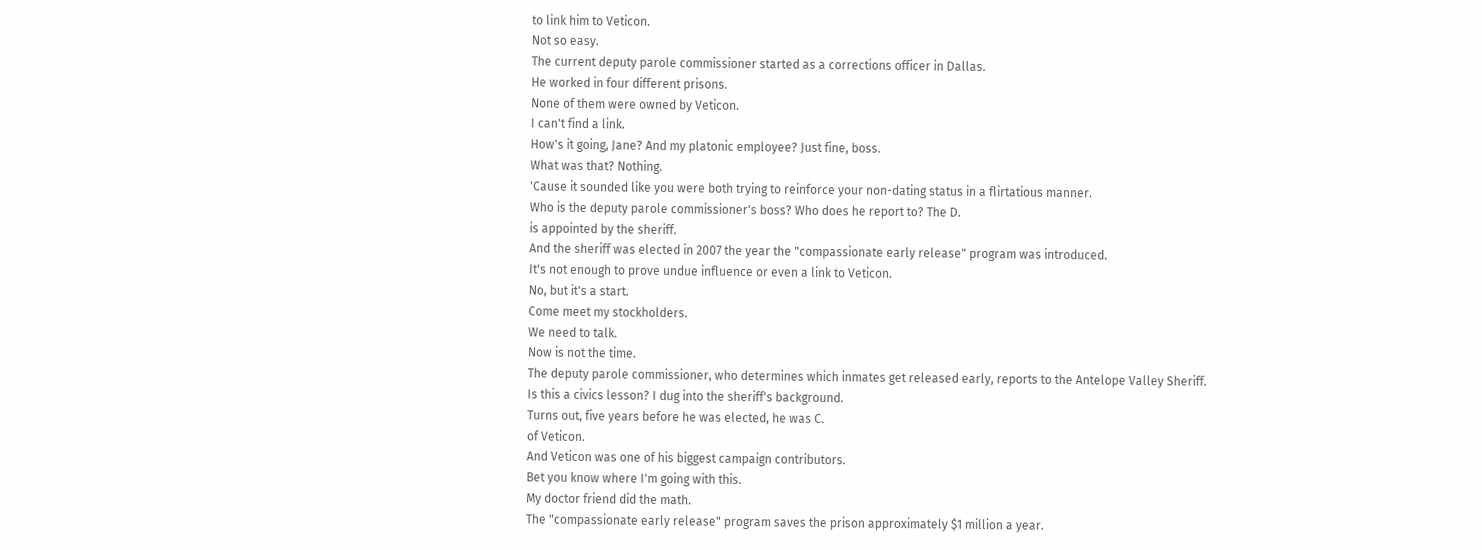to link him to Veticon.
Not so easy.
The current deputy parole commissioner started as a corrections officer in Dallas.
He worked in four different prisons.
None of them were owned by Veticon.
I can't find a link.
How's it going, Jane? And my platonic employee? Just fine, boss.
What was that? Nothing.
'Cause it sounded like you were both trying to reinforce your non-dating status in a flirtatious manner.
Who is the deputy parole commissioner's boss? Who does he report to? The D.
is appointed by the sheriff.
And the sheriff was elected in 2007 the year the "compassionate early release" program was introduced.
It's not enough to prove undue influence or even a link to Veticon.
No, but it's a start.
Come meet my stockholders.
We need to talk.
Now is not the time.
The deputy parole commissioner, who determines which inmates get released early, reports to the Antelope Valley Sheriff.
Is this a civics lesson? I dug into the sheriff's background.
Turns out, five years before he was elected, he was C.
of Veticon.
And Veticon was one of his biggest campaign contributors.
Bet you know where I'm going with this.
My doctor friend did the math.
The "compassionate early release" program saves the prison approximately $1 million a year.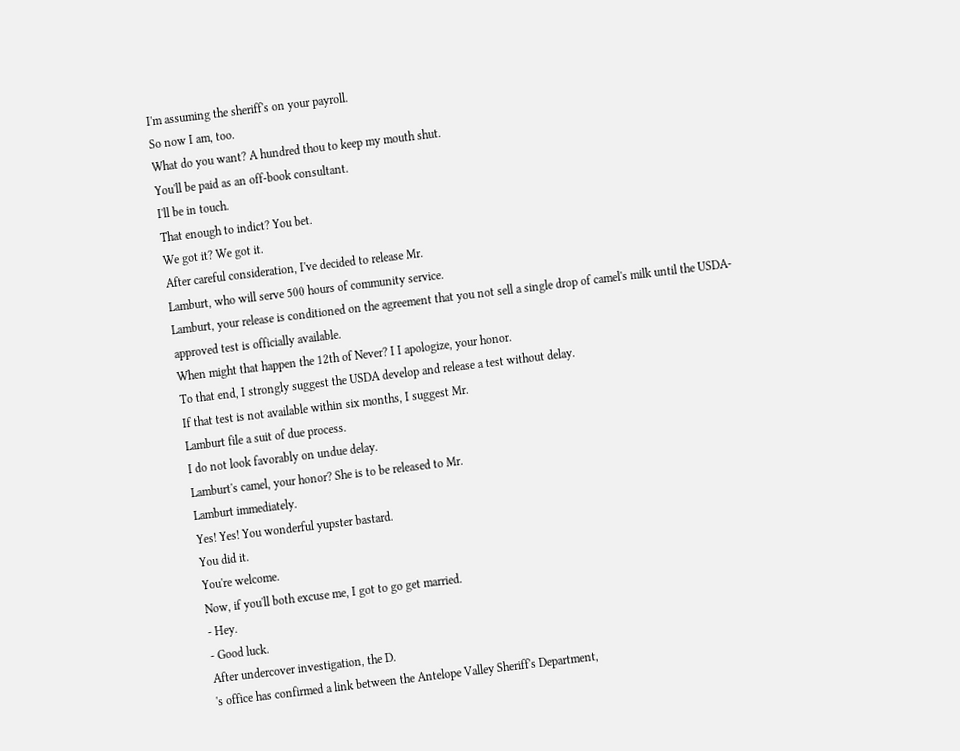I'm assuming the sheriff's on your payroll.
So now I am, too.
What do you want? A hundred thou to keep my mouth shut.
You'll be paid as an off-book consultant.
I'll be in touch.
That enough to indict? You bet.
We got it? We got it.
After careful consideration, I've decided to release Mr.
Lamburt, who will serve 500 hours of community service.
Lamburt, your release is conditioned on the agreement that you not sell a single drop of camel's milk until the USDA-approved test is officially available.
When might that happen the 12th of Never? I I apologize, your honor.
To that end, I strongly suggest the USDA develop and release a test without delay.
If that test is not available within six months, I suggest Mr.
Lamburt file a suit of due process.
I do not look favorably on undue delay.
Lamburt's camel, your honor? She is to be released to Mr.
Lamburt immediately.
Yes! Yes! You wonderful yupster bastard.
You did it.
You're welcome.
Now, if you'll both excuse me, I got to go get married.
- Hey.
- Good luck.
After undercover investigation, the D.
's office has confirmed a link between the Antelope Valley Sheriff's Department,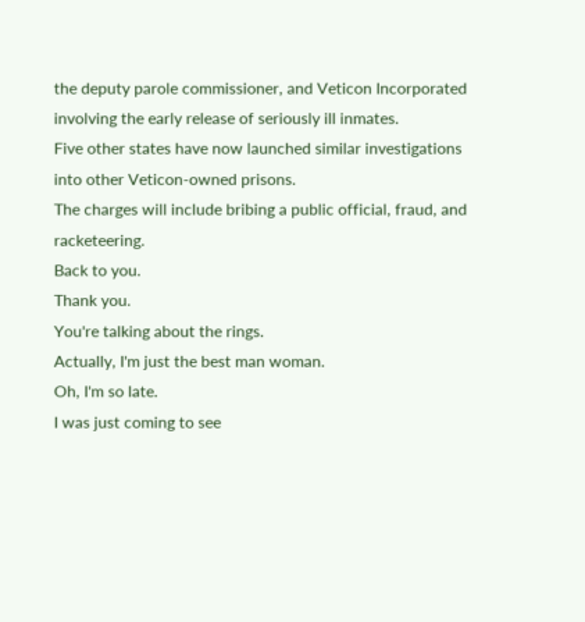the deputy parole commissioner, and Veticon Incorporated involving the early release of seriously ill inmates.
Five other states have now launched similar investigations into other Veticon-owned prisons.
The charges will include bribing a public official, fraud, and racketeering.
Back to you.
Thank you.
You're talking about the rings.
Actually, I'm just the best man woman.
Oh, I'm so late.
I was just coming to see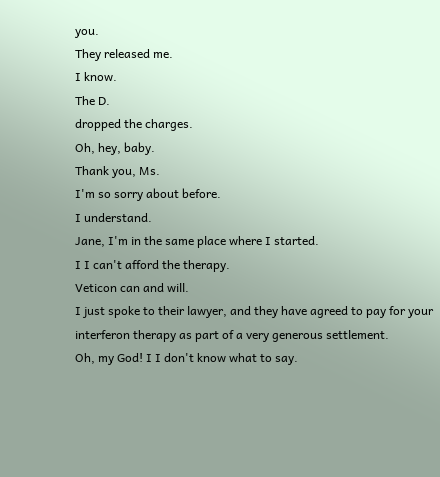you.
They released me.
I know.
The D.
dropped the charges.
Oh, hey, baby.
Thank you, Ms.
I'm so sorry about before.
I understand.
Jane, I'm in the same place where I started.
I I can't afford the therapy.
Veticon can and will.
I just spoke to their lawyer, and they have agreed to pay for your interferon therapy as part of a very generous settlement.
Oh, my God! I I don't know what to say.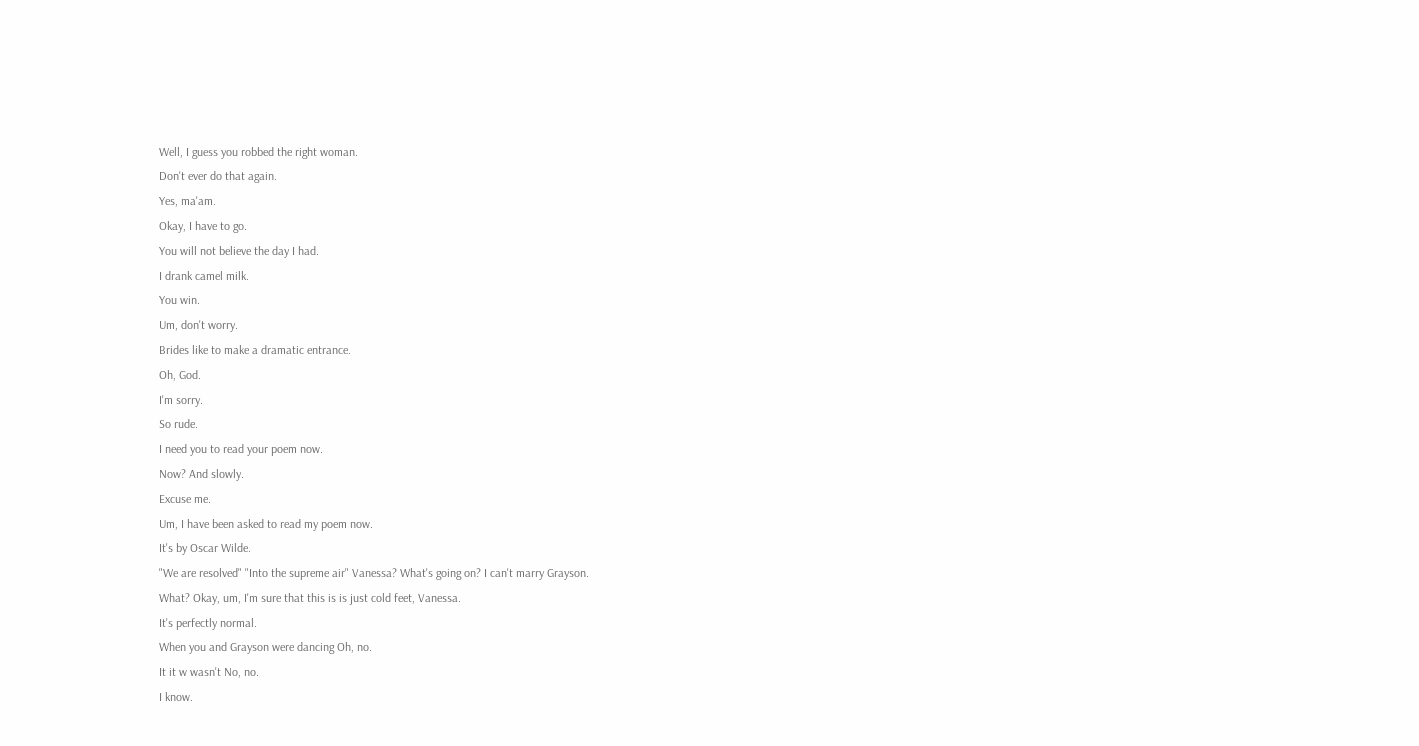Well, I guess you robbed the right woman.
Don't ever do that again.
Yes, ma'am.
Okay, I have to go.
You will not believe the day I had.
I drank camel milk.
You win.
Um, don't worry.
Brides like to make a dramatic entrance.
Oh, God.
I'm sorry.
So rude.
I need you to read your poem now.
Now? And slowly.
Excuse me.
Um, I have been asked to read my poem now.
It's by Oscar Wilde.
"We are resolved" "Into the supreme air" Vanessa? What's going on? I can't marry Grayson.
What? Okay, um, I'm sure that this is is just cold feet, Vanessa.
It's perfectly normal.
When you and Grayson were dancing Oh, no.
It it w wasn't No, no.
I know.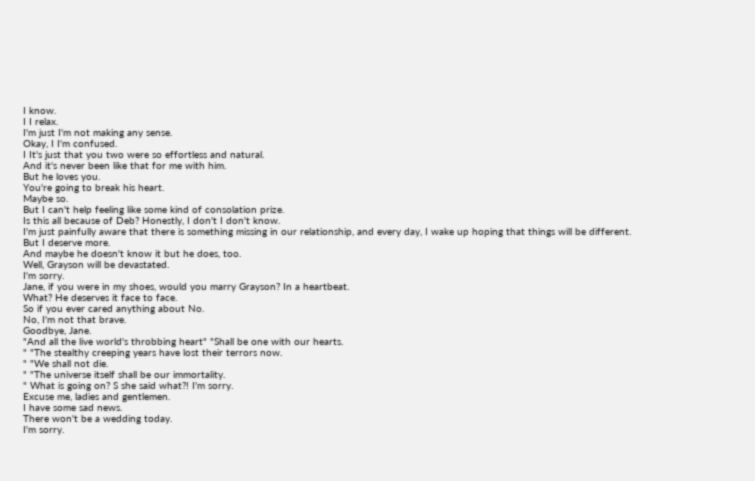I know.
I I relax.
I'm just I'm not making any sense.
Okay, I I'm confused.
I It's just that you two were so effortless and natural.
And it's never been like that for me with him.
But he loves you.
You're going to break his heart.
Maybe so.
But I can't help feeling like some kind of consolation prize.
Is this all because of Deb? Honestly, I don't I don't know.
I'm just painfully aware that there is something missing in our relationship, and every day, I wake up hoping that things will be different.
But I deserve more.
And maybe he doesn't know it but he does, too.
Well, Grayson will be devastated.
I'm sorry.
Jane, if you were in my shoes, would you marry Grayson? In a heartbeat.
What? He deserves it face to face.
So if you ever cared anything about No.
No, I'm not that brave.
Goodbye, Jane.
"And all the live world's throbbing heart" "Shall be one with our hearts.
" "The stealthy creeping years have lost their terrors now.
" "We shall not die.
" "The universe itself shall be our immortality.
" What is going on? S she said what?! I'm sorry.
Excuse me, ladies and gentlemen.
I have some sad news.
There won't be a wedding today.
I'm sorry.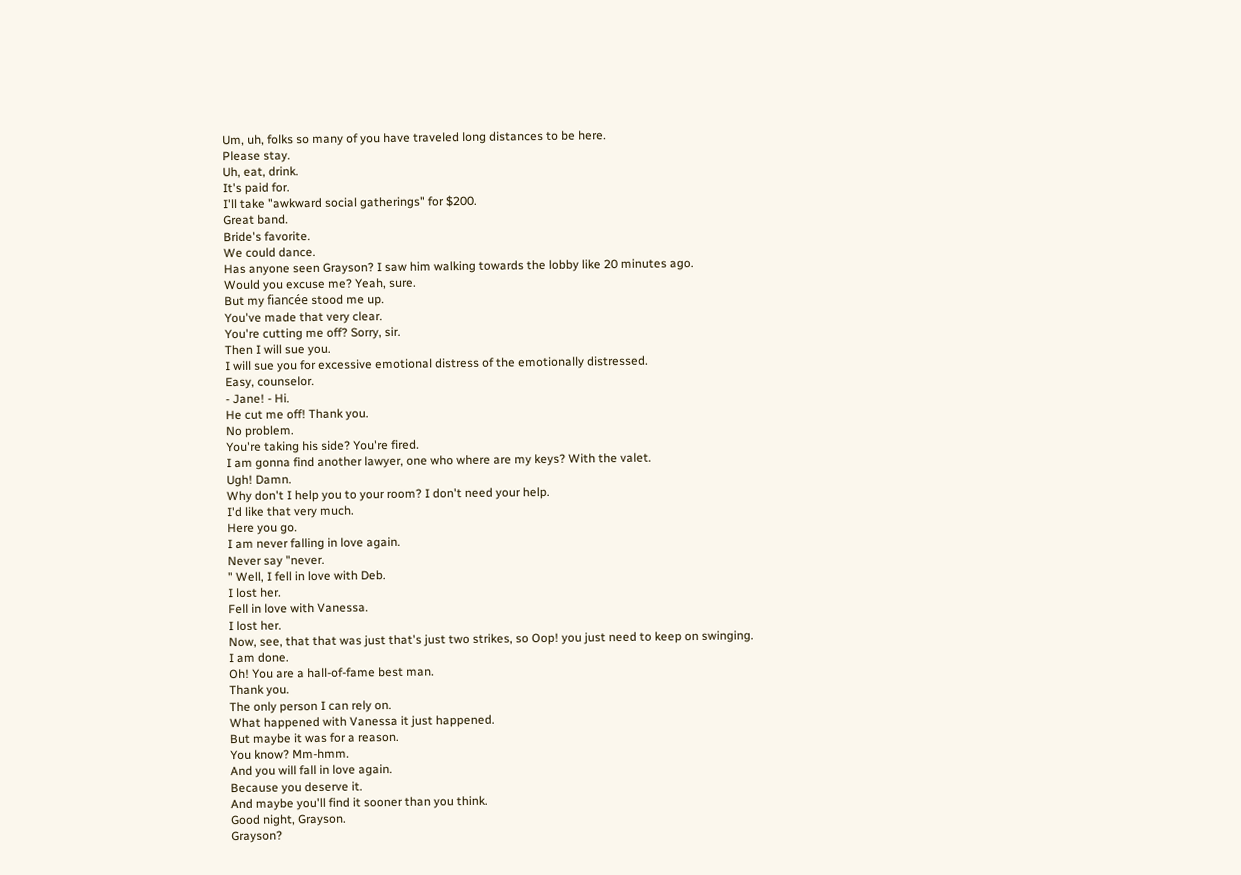Um, uh, folks so many of you have traveled long distances to be here.
Please stay.
Uh, eat, drink.
It's paid for.
I'll take "awkward social gatherings" for $200.
Great band.
Bride's favorite.
We could dance.
Has anyone seen Grayson? I saw him walking towards the lobby like 20 minutes ago.
Would you excuse me? Yeah, sure.
But my fiancée stood me up.
You've made that very clear.
You're cutting me off? Sorry, sir.
Then I will sue you.
I will sue you for excessive emotional distress of the emotionally distressed.
Easy, counselor.
- Jane! - Hi.
He cut me off! Thank you.
No problem.
You're taking his side? You're fired.
I am gonna find another lawyer, one who where are my keys? With the valet.
Ugh! Damn.
Why don't I help you to your room? I don't need your help.
I'd like that very much.
Here you go.
I am never falling in love again.
Never say "never.
" Well, I fell in love with Deb.
I lost her.
Fell in love with Vanessa.
I lost her.
Now, see, that that was just that's just two strikes, so Oop! you just need to keep on swinging.
I am done.
Oh! You are a hall-of-fame best man.
Thank you.
The only person I can rely on.
What happened with Vanessa it just happened.
But maybe it was for a reason.
You know? Mm-hmm.
And you will fall in love again.
Because you deserve it.
And maybe you'll find it sooner than you think.
Good night, Grayson.
Grayson?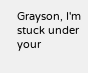Grayson, I'm stuck under your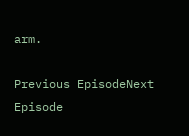arm.

Previous EpisodeNext Episode